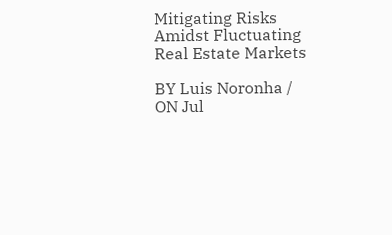Mitigating Risks Amidst Fluctuating Real Estate Markets

BY Luis Noronha / ON Jul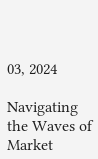03, 2024

Navigating the Waves of Market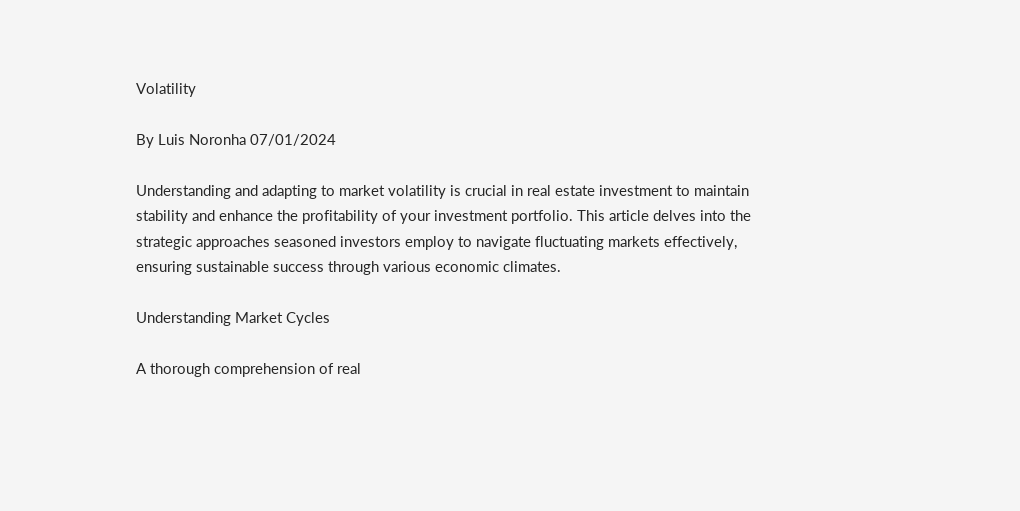Volatility

By Luis Noronha 07/01/2024

Understanding and adapting to market volatility is crucial in real estate investment to maintain stability and enhance the profitability of your investment portfolio. This article delves into the strategic approaches seasoned investors employ to navigate fluctuating markets effectively, ensuring sustainable success through various economic climates.

Understanding Market Cycles

A thorough comprehension of real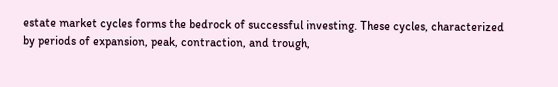estate market cycles forms the bedrock of successful investing. These cycles, characterized by periods of expansion, peak, contraction, and trough,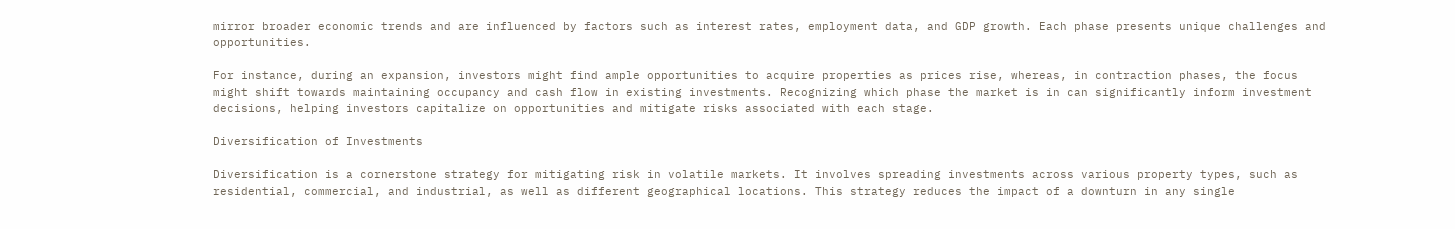mirror broader economic trends and are influenced by factors such as interest rates, employment data, and GDP growth. Each phase presents unique challenges and opportunities.

For instance, during an expansion, investors might find ample opportunities to acquire properties as prices rise, whereas, in contraction phases, the focus might shift towards maintaining occupancy and cash flow in existing investments. Recognizing which phase the market is in can significantly inform investment decisions, helping investors capitalize on opportunities and mitigate risks associated with each stage.

Diversification of Investments

Diversification is a cornerstone strategy for mitigating risk in volatile markets. It involves spreading investments across various property types, such as residential, commercial, and industrial, as well as different geographical locations. This strategy reduces the impact of a downturn in any single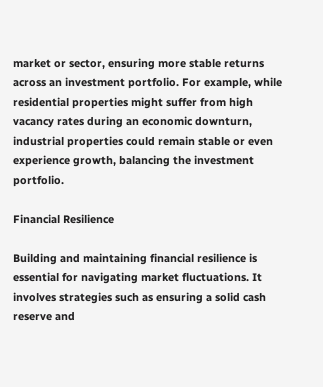market or sector, ensuring more stable returns across an investment portfolio. For example, while residential properties might suffer from high vacancy rates during an economic downturn, industrial properties could remain stable or even experience growth, balancing the investment portfolio.

Financial Resilience

Building and maintaining financial resilience is essential for navigating market fluctuations. It involves strategies such as ensuring a solid cash reserve and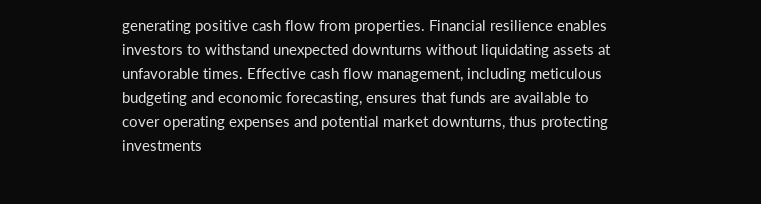generating positive cash flow from properties. Financial resilience enables investors to withstand unexpected downturns without liquidating assets at unfavorable times. Effective cash flow management, including meticulous budgeting and economic forecasting, ensures that funds are available to cover operating expenses and potential market downturns, thus protecting investments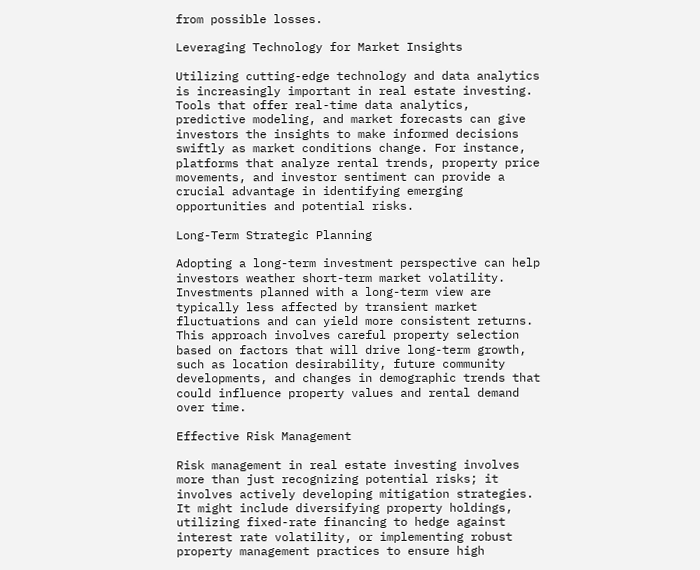from possible losses.

Leveraging Technology for Market Insights

Utilizing cutting-edge technology and data analytics is increasingly important in real estate investing. Tools that offer real-time data analytics, predictive modeling, and market forecasts can give investors the insights to make informed decisions swiftly as market conditions change. For instance, platforms that analyze rental trends, property price movements, and investor sentiment can provide a crucial advantage in identifying emerging opportunities and potential risks.

Long-Term Strategic Planning

Adopting a long-term investment perspective can help investors weather short-term market volatility. Investments planned with a long-term view are typically less affected by transient market fluctuations and can yield more consistent returns. This approach involves careful property selection based on factors that will drive long-term growth, such as location desirability, future community developments, and changes in demographic trends that could influence property values and rental demand over time.

Effective Risk Management

Risk management in real estate investing involves more than just recognizing potential risks; it involves actively developing mitigation strategies. It might include diversifying property holdings, utilizing fixed-rate financing to hedge against interest rate volatility, or implementing robust property management practices to ensure high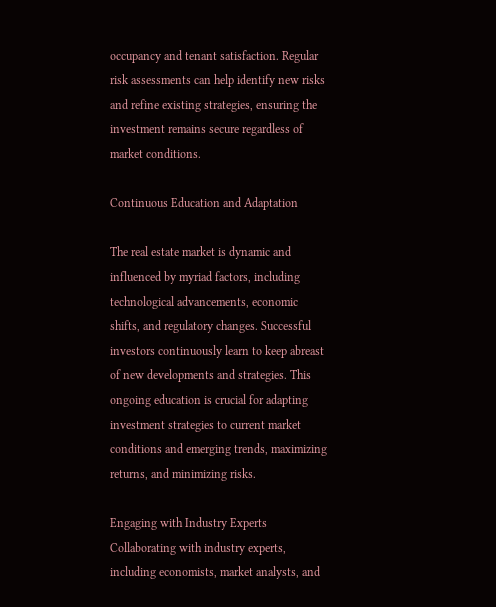occupancy and tenant satisfaction. Regular risk assessments can help identify new risks and refine existing strategies, ensuring the investment remains secure regardless of market conditions.

Continuous Education and Adaptation

The real estate market is dynamic and influenced by myriad factors, including technological advancements, economic shifts, and regulatory changes. Successful investors continuously learn to keep abreast of new developments and strategies. This ongoing education is crucial for adapting investment strategies to current market conditions and emerging trends, maximizing returns, and minimizing risks.

Engaging with Industry Experts Collaborating with industry experts, including economists, market analysts, and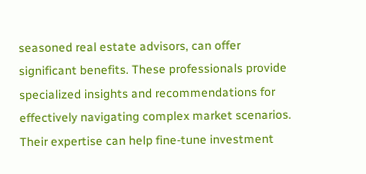seasoned real estate advisors, can offer significant benefits. These professionals provide specialized insights and recommendations for effectively navigating complex market scenarios. Their expertise can help fine-tune investment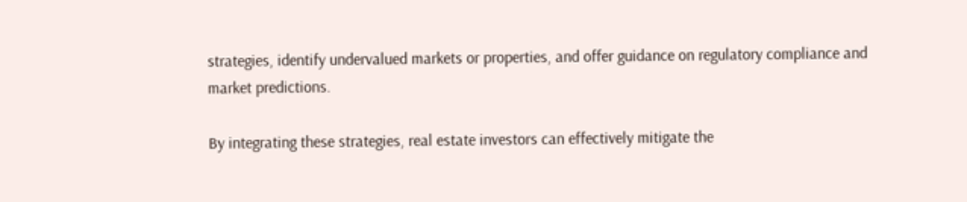strategies, identify undervalued markets or properties, and offer guidance on regulatory compliance and market predictions.

By integrating these strategies, real estate investors can effectively mitigate the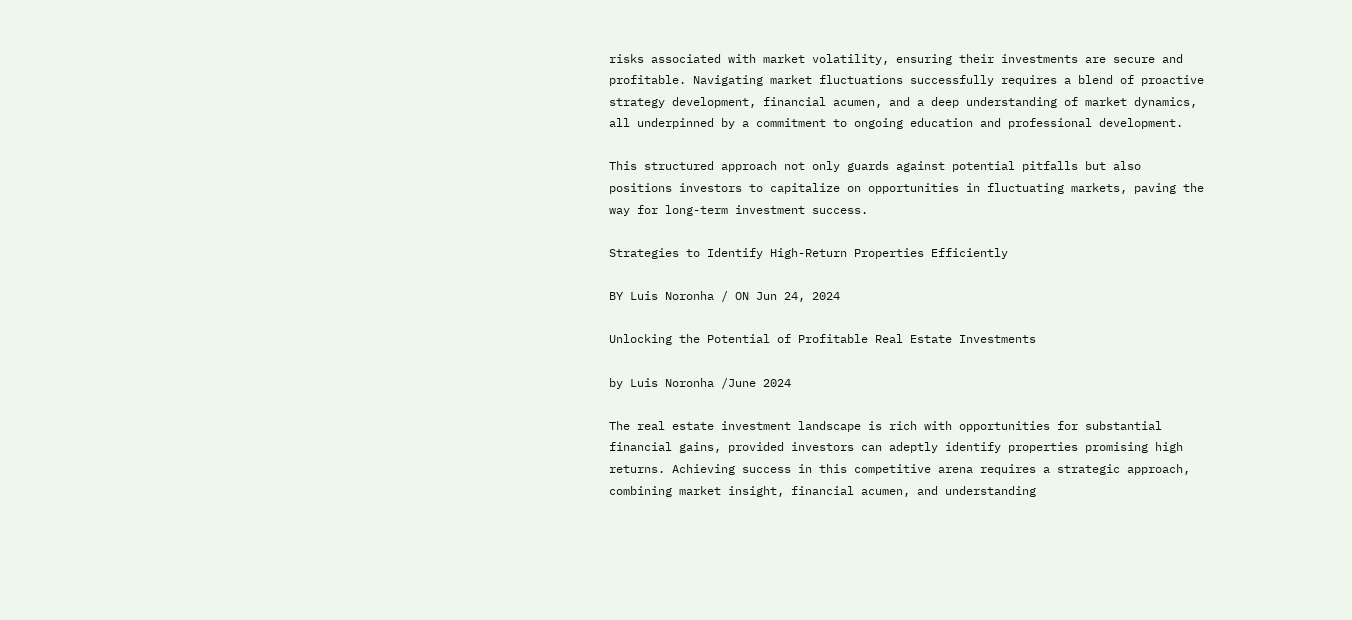risks associated with market volatility, ensuring their investments are secure and profitable. Navigating market fluctuations successfully requires a blend of proactive strategy development, financial acumen, and a deep understanding of market dynamics, all underpinned by a commitment to ongoing education and professional development.

This structured approach not only guards against potential pitfalls but also positions investors to capitalize on opportunities in fluctuating markets, paving the way for long-term investment success.

Strategies to Identify High-Return Properties Efficiently

BY Luis Noronha / ON Jun 24, 2024

Unlocking the Potential of Profitable Real Estate Investments

by Luis Noronha /June 2024

The real estate investment landscape is rich with opportunities for substantial financial gains, provided investors can adeptly identify properties promising high returns. Achieving success in this competitive arena requires a strategic approach, combining market insight, financial acumen, and understanding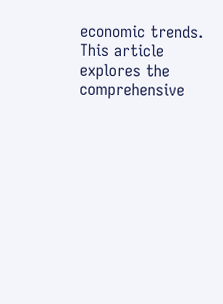economic trends. This article explores the comprehensive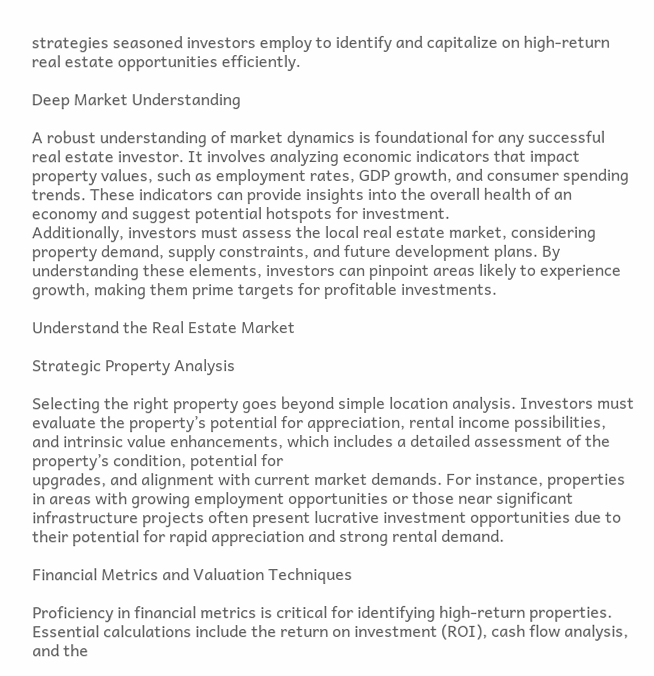strategies seasoned investors employ to identify and capitalize on high-return real estate opportunities efficiently.

Deep Market Understanding

A robust understanding of market dynamics is foundational for any successful real estate investor. It involves analyzing economic indicators that impact property values, such as employment rates, GDP growth, and consumer spending trends. These indicators can provide insights into the overall health of an economy and suggest potential hotspots for investment.
Additionally, investors must assess the local real estate market, considering property demand, supply constraints, and future development plans. By understanding these elements, investors can pinpoint areas likely to experience growth, making them prime targets for profitable investments.

Understand the Real Estate Market

Strategic Property Analysis

Selecting the right property goes beyond simple location analysis. Investors must evaluate the property’s potential for appreciation, rental income possibilities, and intrinsic value enhancements, which includes a detailed assessment of the property’s condition, potential for
upgrades, and alignment with current market demands. For instance, properties in areas with growing employment opportunities or those near significant infrastructure projects often present lucrative investment opportunities due to their potential for rapid appreciation and strong rental demand.

Financial Metrics and Valuation Techniques

Proficiency in financial metrics is critical for identifying high-return properties. Essential calculations include the return on investment (ROI), cash flow analysis, and the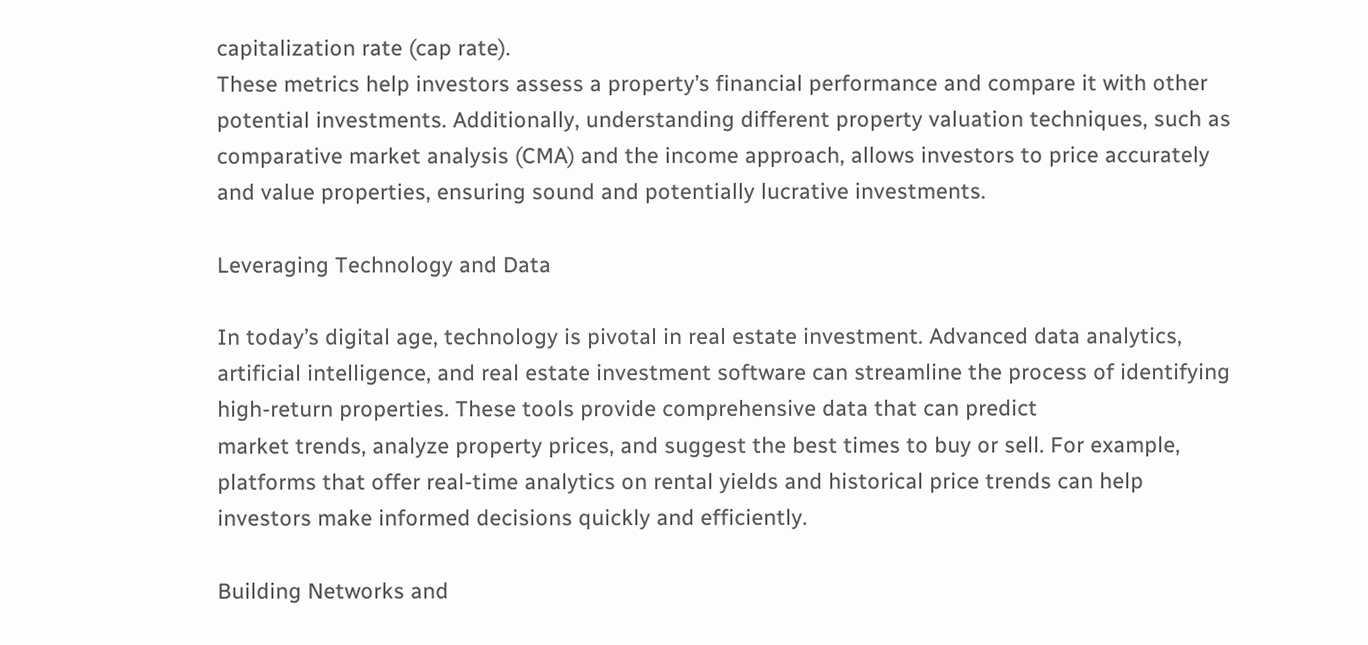capitalization rate (cap rate).
These metrics help investors assess a property’s financial performance and compare it with other potential investments. Additionally, understanding different property valuation techniques, such as comparative market analysis (CMA) and the income approach, allows investors to price accurately and value properties, ensuring sound and potentially lucrative investments.

Leveraging Technology and Data

In today’s digital age, technology is pivotal in real estate investment. Advanced data analytics, artificial intelligence, and real estate investment software can streamline the process of identifying high-return properties. These tools provide comprehensive data that can predict
market trends, analyze property prices, and suggest the best times to buy or sell. For example, platforms that offer real-time analytics on rental yields and historical price trends can help investors make informed decisions quickly and efficiently.

Building Networks and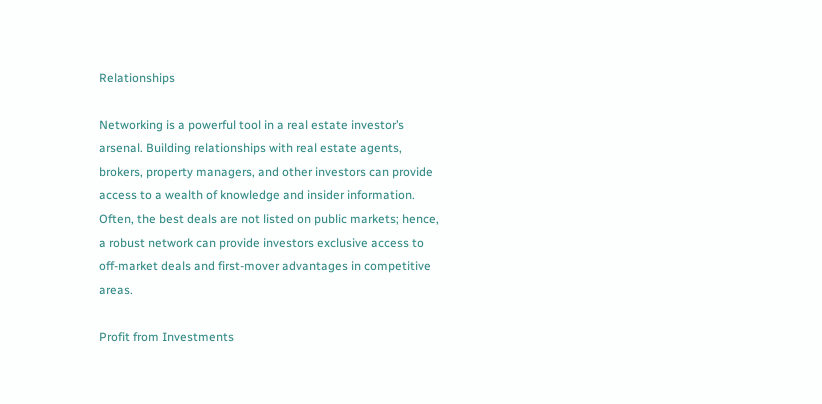Relationships

Networking is a powerful tool in a real estate investor’s arsenal. Building relationships with real estate agents, brokers, property managers, and other investors can provide access to a wealth of knowledge and insider information. Often, the best deals are not listed on public markets; hence, a robust network can provide investors exclusive access to off-market deals and first-mover advantages in competitive areas.

Profit from Investments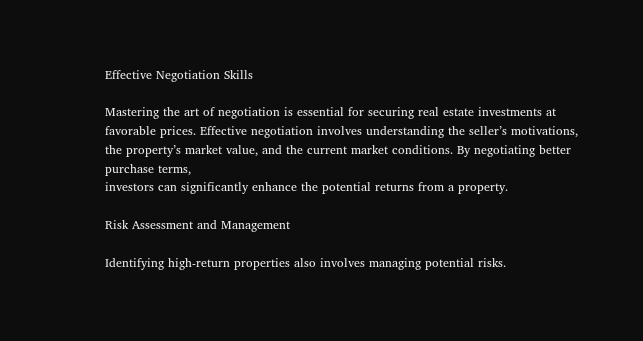Effective Negotiation Skills

Mastering the art of negotiation is essential for securing real estate investments at favorable prices. Effective negotiation involves understanding the seller’s motivations, the property’s market value, and the current market conditions. By negotiating better purchase terms,
investors can significantly enhance the potential returns from a property.

Risk Assessment and Management

Identifying high-return properties also involves managing potential risks.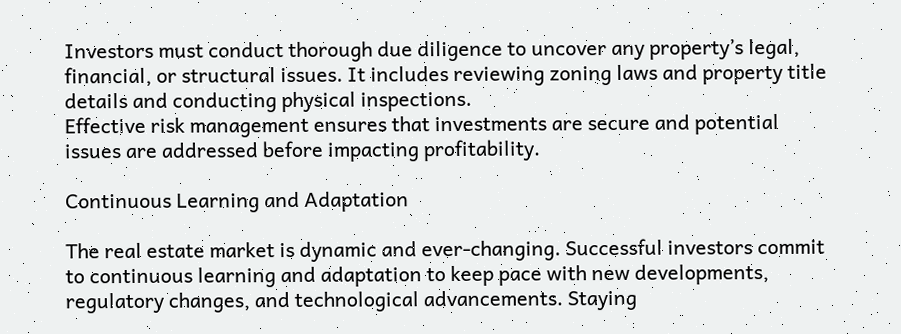Investors must conduct thorough due diligence to uncover any property’s legal, financial, or structural issues. It includes reviewing zoning laws and property title details and conducting physical inspections.
Effective risk management ensures that investments are secure and potential issues are addressed before impacting profitability.

Continuous Learning and Adaptation

The real estate market is dynamic and ever-changing. Successful investors commit to continuous learning and adaptation to keep pace with new developments, regulatory changes, and technological advancements. Staying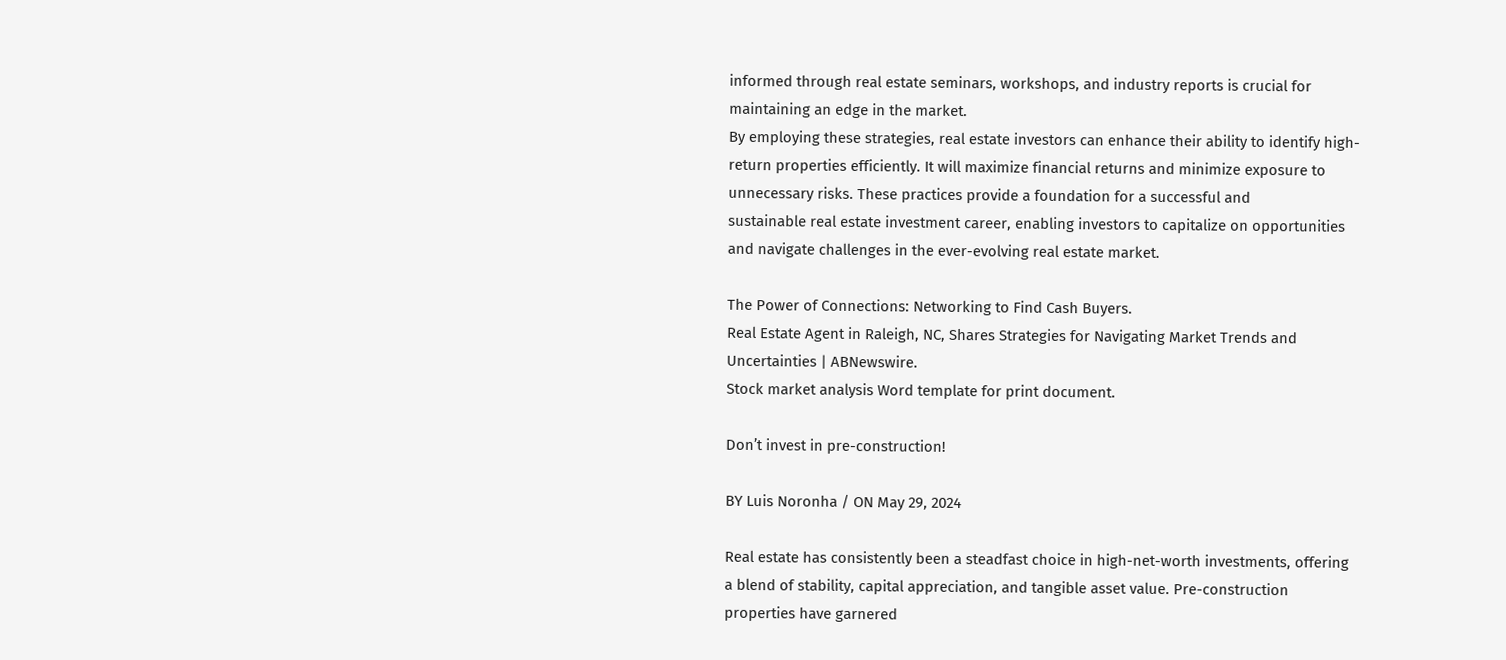informed through real estate seminars, workshops, and industry reports is crucial for maintaining an edge in the market.
By employing these strategies, real estate investors can enhance their ability to identify high-return properties efficiently. It will maximize financial returns and minimize exposure to unnecessary risks. These practices provide a foundation for a successful and
sustainable real estate investment career, enabling investors to capitalize on opportunities and navigate challenges in the ever-evolving real estate market.

The Power of Connections: Networking to Find Cash Buyers.
Real Estate Agent in Raleigh, NC, Shares Strategies for Navigating Market Trends and Uncertainties | ABNewswire.
Stock market analysis Word template for print document.

Don’t invest in pre-construction!

BY Luis Noronha / ON May 29, 2024

Real estate has consistently been a steadfast choice in high-net-worth investments, offering a blend of stability, capital appreciation, and tangible asset value. Pre-construction properties have garnered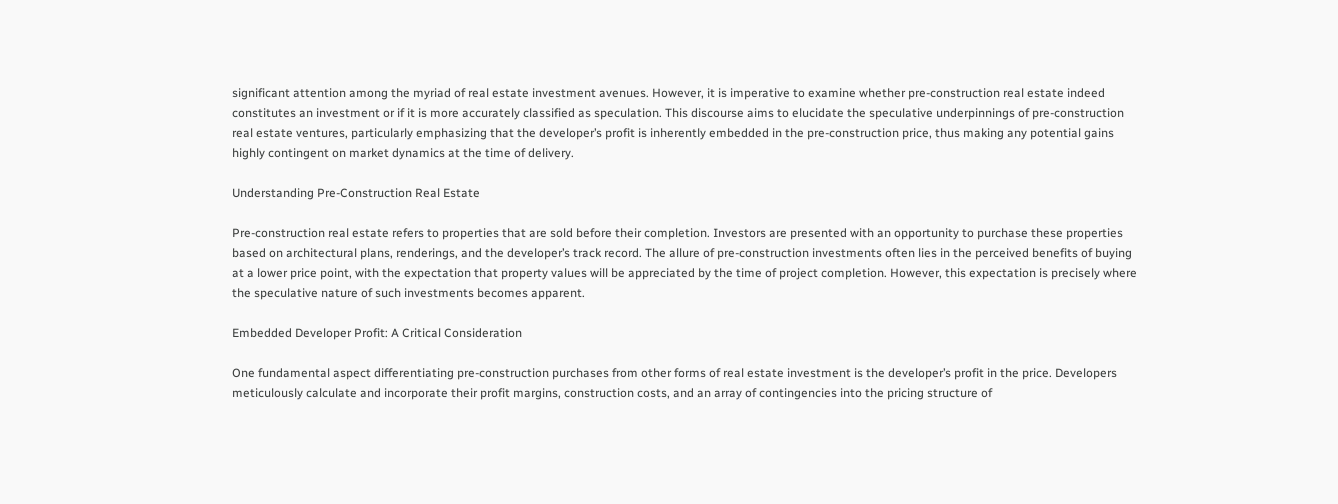significant attention among the myriad of real estate investment avenues. However, it is imperative to examine whether pre-construction real estate indeed constitutes an investment or if it is more accurately classified as speculation. This discourse aims to elucidate the speculative underpinnings of pre-construction real estate ventures, particularly emphasizing that the developer’s profit is inherently embedded in the pre-construction price, thus making any potential gains highly contingent on market dynamics at the time of delivery.

Understanding Pre-Construction Real Estate

Pre-construction real estate refers to properties that are sold before their completion. Investors are presented with an opportunity to purchase these properties based on architectural plans, renderings, and the developer’s track record. The allure of pre-construction investments often lies in the perceived benefits of buying at a lower price point, with the expectation that property values will be appreciated by the time of project completion. However, this expectation is precisely where the speculative nature of such investments becomes apparent.

Embedded Developer Profit: A Critical Consideration

One fundamental aspect differentiating pre-construction purchases from other forms of real estate investment is the developer’s profit in the price. Developers meticulously calculate and incorporate their profit margins, construction costs, and an array of contingencies into the pricing structure of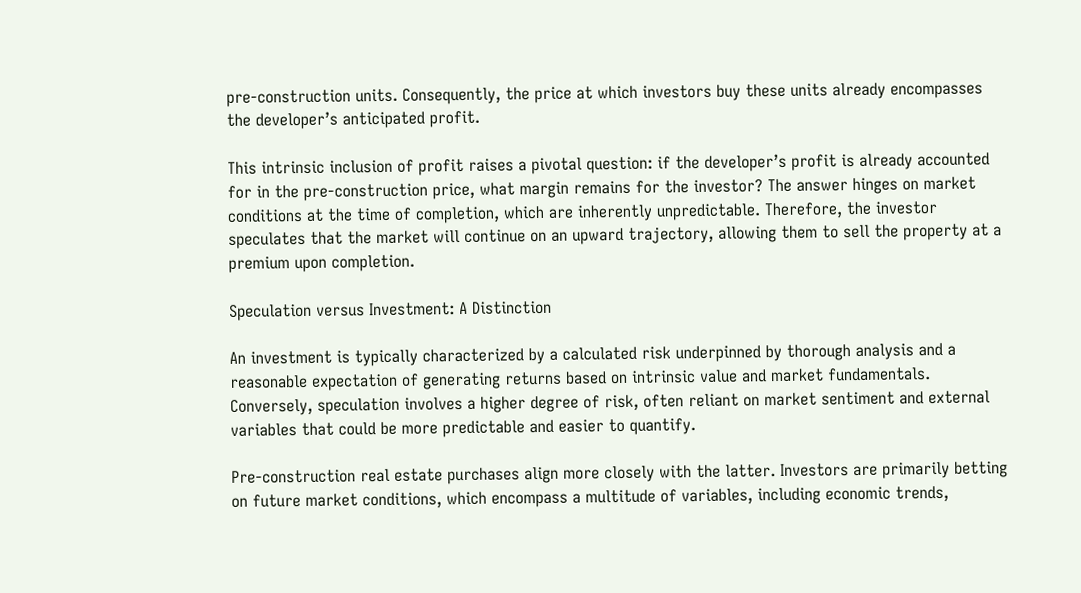pre-construction units. Consequently, the price at which investors buy these units already encompasses the developer’s anticipated profit.

This intrinsic inclusion of profit raises a pivotal question: if the developer’s profit is already accounted for in the pre-construction price, what margin remains for the investor? The answer hinges on market conditions at the time of completion, which are inherently unpredictable. Therefore, the investor speculates that the market will continue on an upward trajectory, allowing them to sell the property at a premium upon completion.

Speculation versus Investment: A Distinction

An investment is typically characterized by a calculated risk underpinned by thorough analysis and a reasonable expectation of generating returns based on intrinsic value and market fundamentals. Conversely, speculation involves a higher degree of risk, often reliant on market sentiment and external variables that could be more predictable and easier to quantify.

Pre-construction real estate purchases align more closely with the latter. Investors are primarily betting on future market conditions, which encompass a multitude of variables, including economic trends,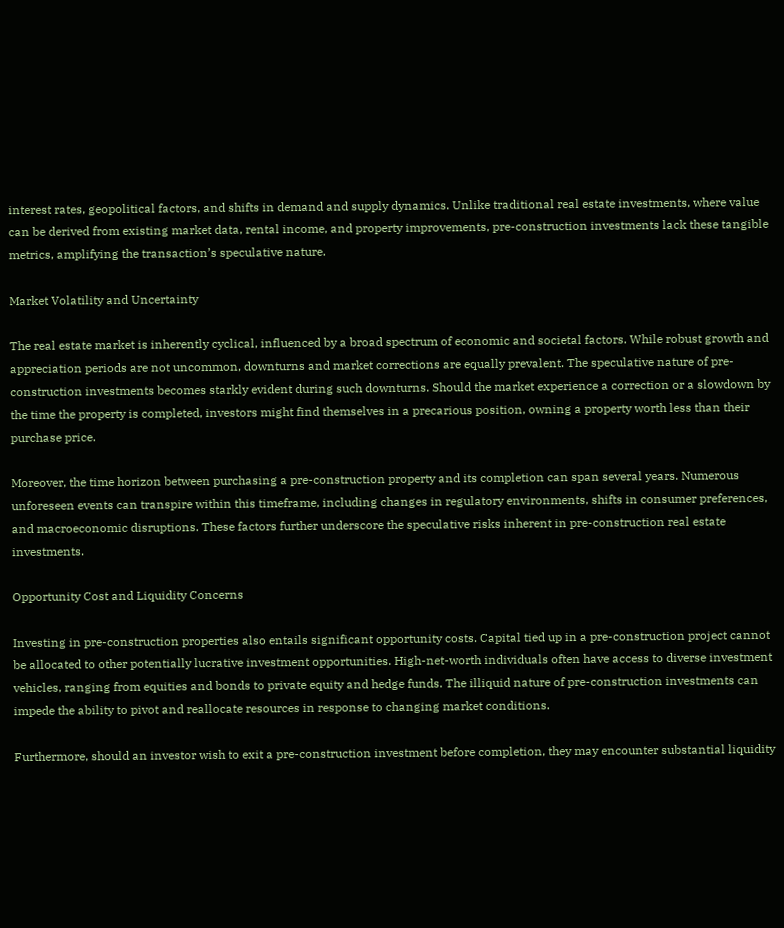interest rates, geopolitical factors, and shifts in demand and supply dynamics. Unlike traditional real estate investments, where value can be derived from existing market data, rental income, and property improvements, pre-construction investments lack these tangible metrics, amplifying the transaction’s speculative nature.

Market Volatility and Uncertainty

The real estate market is inherently cyclical, influenced by a broad spectrum of economic and societal factors. While robust growth and appreciation periods are not uncommon, downturns and market corrections are equally prevalent. The speculative nature of pre-construction investments becomes starkly evident during such downturns. Should the market experience a correction or a slowdown by the time the property is completed, investors might find themselves in a precarious position, owning a property worth less than their purchase price.

Moreover, the time horizon between purchasing a pre-construction property and its completion can span several years. Numerous unforeseen events can transpire within this timeframe, including changes in regulatory environments, shifts in consumer preferences, and macroeconomic disruptions. These factors further underscore the speculative risks inherent in pre-construction real estate investments.

Opportunity Cost and Liquidity Concerns

Investing in pre-construction properties also entails significant opportunity costs. Capital tied up in a pre-construction project cannot be allocated to other potentially lucrative investment opportunities. High-net-worth individuals often have access to diverse investment vehicles, ranging from equities and bonds to private equity and hedge funds. The illiquid nature of pre-construction investments can impede the ability to pivot and reallocate resources in response to changing market conditions.

Furthermore, should an investor wish to exit a pre-construction investment before completion, they may encounter substantial liquidity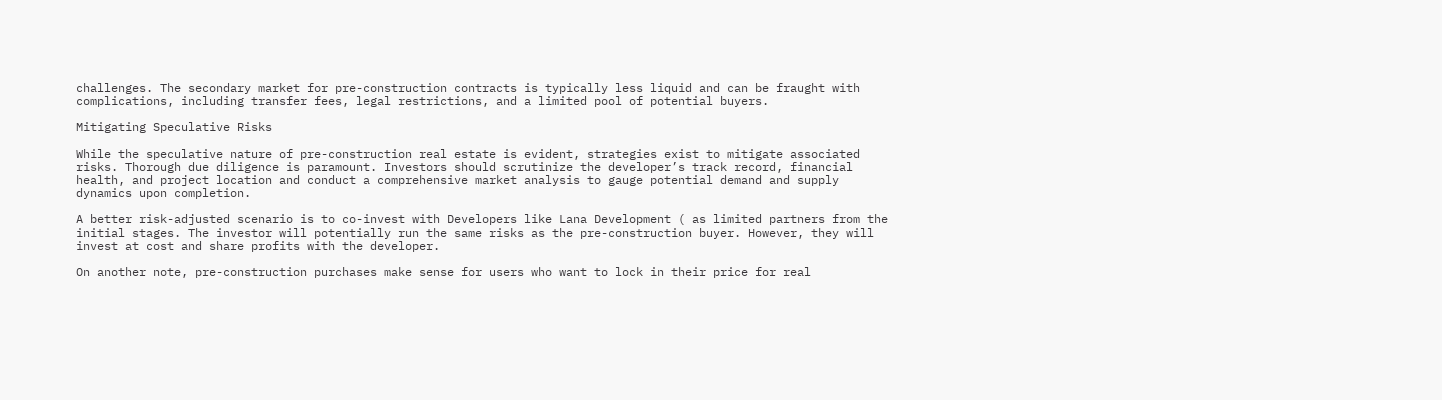challenges. The secondary market for pre-construction contracts is typically less liquid and can be fraught with complications, including transfer fees, legal restrictions, and a limited pool of potential buyers.

Mitigating Speculative Risks

While the speculative nature of pre-construction real estate is evident, strategies exist to mitigate associated risks. Thorough due diligence is paramount. Investors should scrutinize the developer’s track record, financial health, and project location and conduct a comprehensive market analysis to gauge potential demand and supply dynamics upon completion.

A better risk-adjusted scenario is to co-invest with Developers like Lana Development ( as limited partners from the initial stages. The investor will potentially run the same risks as the pre-construction buyer. However, they will invest at cost and share profits with the developer.

On another note, pre-construction purchases make sense for users who want to lock in their price for real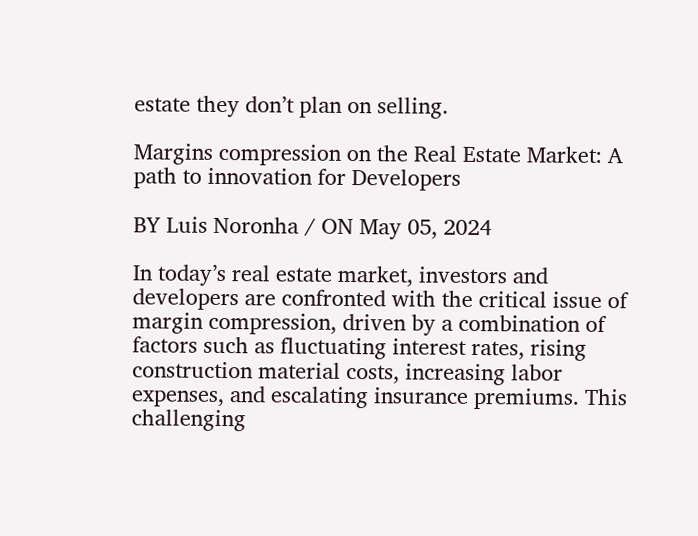estate they don’t plan on selling.

Margins compression on the Real Estate Market: A path to innovation for Developers

BY Luis Noronha / ON May 05, 2024

In today’s real estate market, investors and developers are confronted with the critical issue of margin compression, driven by a combination of factors such as fluctuating interest rates, rising construction material costs, increasing labor expenses, and escalating insurance premiums. This challenging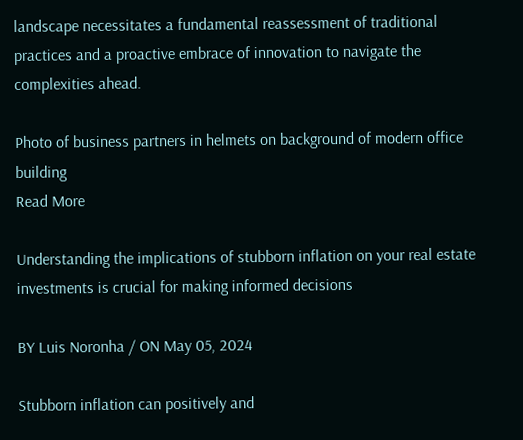landscape necessitates a fundamental reassessment of traditional practices and a proactive embrace of innovation to navigate the complexities ahead.

Photo of business partners in helmets on background of modern office building
Read More

Understanding the implications of stubborn inflation on your real estate investments is crucial for making informed decisions

BY Luis Noronha / ON May 05, 2024

Stubborn inflation can positively and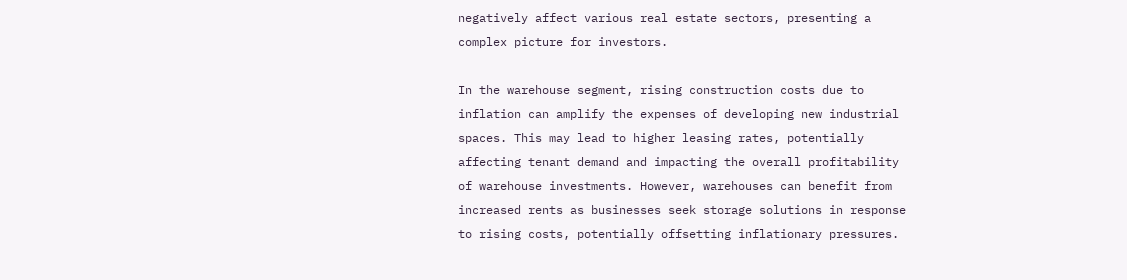negatively affect various real estate sectors, presenting a complex picture for investors.

In the warehouse segment, rising construction costs due to inflation can amplify the expenses of developing new industrial spaces. This may lead to higher leasing rates, potentially affecting tenant demand and impacting the overall profitability of warehouse investments. However, warehouses can benefit from increased rents as businesses seek storage solutions in response to rising costs, potentially offsetting inflationary pressures.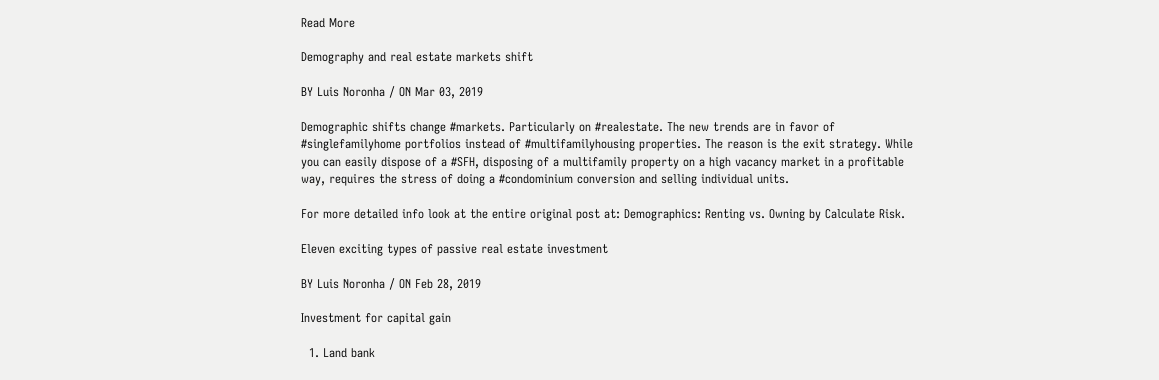Read More

Demography and real estate markets shift

BY Luis Noronha / ON Mar 03, 2019

Demographic shifts change #markets. Particularly on #realestate. The new trends are in favor of #singlefamilyhome portfolios instead of #multifamilyhousing properties. The reason is the exit strategy. While you can easily dispose of a #SFH, disposing of a multifamily property on a high vacancy market in a profitable way, requires the stress of doing a #condominium conversion and selling individual units.

For more detailed info look at the entire original post at: Demographics: Renting vs. Owning by Calculate Risk.

Eleven exciting types of passive real estate investment

BY Luis Noronha / ON Feb 28, 2019

Investment for capital gain

  1. Land bank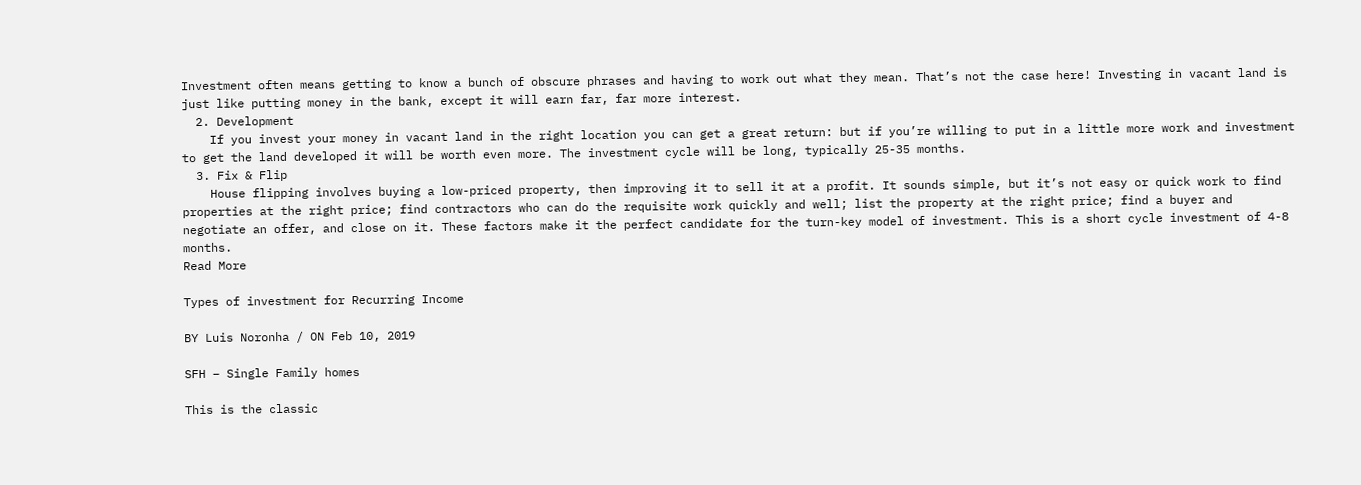Investment often means getting to know a bunch of obscure phrases and having to work out what they mean. That’s not the case here! Investing in vacant land is just like putting money in the bank, except it will earn far, far more interest.
  2. Development
    If you invest your money in vacant land in the right location you can get a great return: but if you’re willing to put in a little more work and investment to get the land developed it will be worth even more. The investment cycle will be long, typically 25-35 months.
  3. Fix & Flip
    House flipping involves buying a low-priced property, then improving it to sell it at a profit. It sounds simple, but it’s not easy or quick work to find properties at the right price; find contractors who can do the requisite work quickly and well; list the property at the right price; find a buyer and negotiate an offer, and close on it. These factors make it the perfect candidate for the turn-key model of investment. This is a short cycle investment of 4-8 months.
Read More

Types of investment for Recurring Income

BY Luis Noronha / ON Feb 10, 2019

SFH – Single Family homes

This is the classic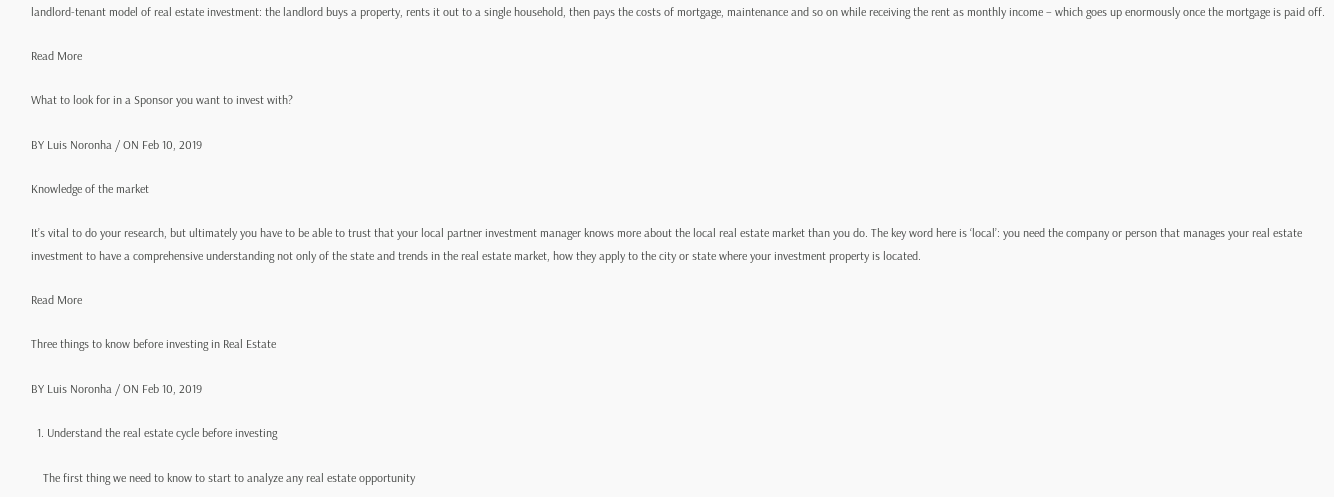landlord-tenant model of real estate investment: the landlord buys a property, rents it out to a single household, then pays the costs of mortgage, maintenance and so on while receiving the rent as monthly income – which goes up enormously once the mortgage is paid off.

Read More

What to look for in a Sponsor you want to invest with?

BY Luis Noronha / ON Feb 10, 2019

Knowledge of the market

It’s vital to do your research, but ultimately you have to be able to trust that your local partner investment manager knows more about the local real estate market than you do. The key word here is ‘local’: you need the company or person that manages your real estate investment to have a comprehensive understanding not only of the state and trends in the real estate market, how they apply to the city or state where your investment property is located.

Read More

Three things to know before investing in Real Estate

BY Luis Noronha / ON Feb 10, 2019

  1. Understand the real estate cycle before investing

    The first thing we need to know to start to analyze any real estate opportunity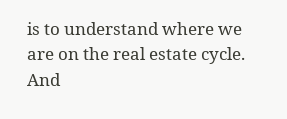is to understand where we are on the real estate cycle. And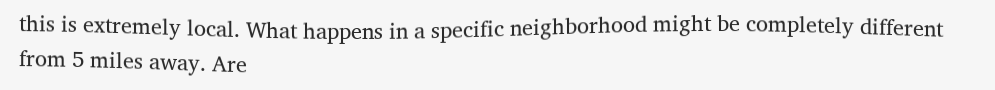this is extremely local. What happens in a specific neighborhood might be completely different from 5 miles away. Are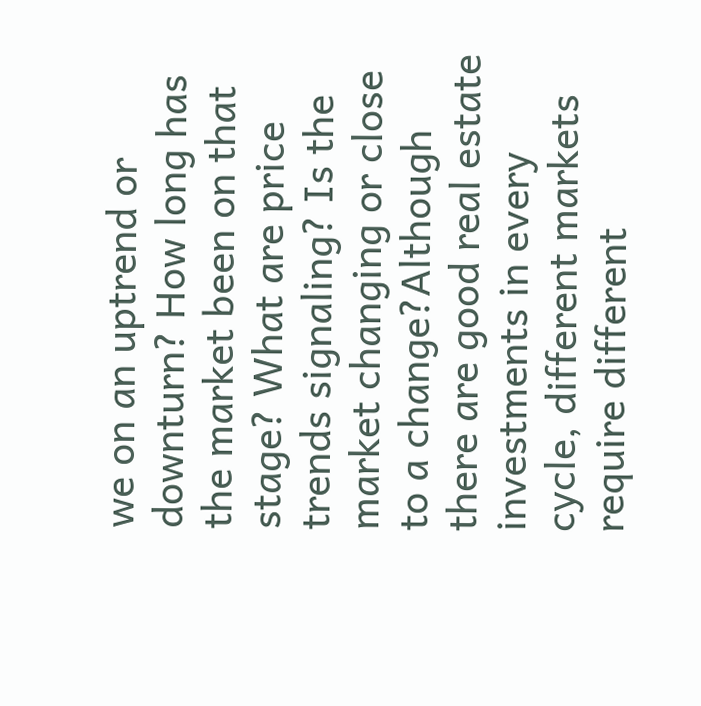we on an uptrend or downturn? How long has the market been on that stage? What are price trends signaling? Is the market changing or close to a change?Although there are good real estate investments in every cycle, different markets require different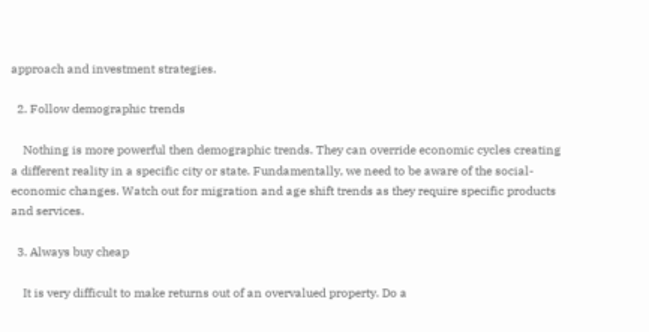approach and investment strategies.

  2. Follow demographic trends

    Nothing is more powerful then demographic trends. They can override economic cycles creating a different reality in a specific city or state. Fundamentally, we need to be aware of the social-economic changes. Watch out for migration and age shift trends as they require specific products and services.

  3. Always buy cheap

    It is very difficult to make returns out of an overvalued property. Do a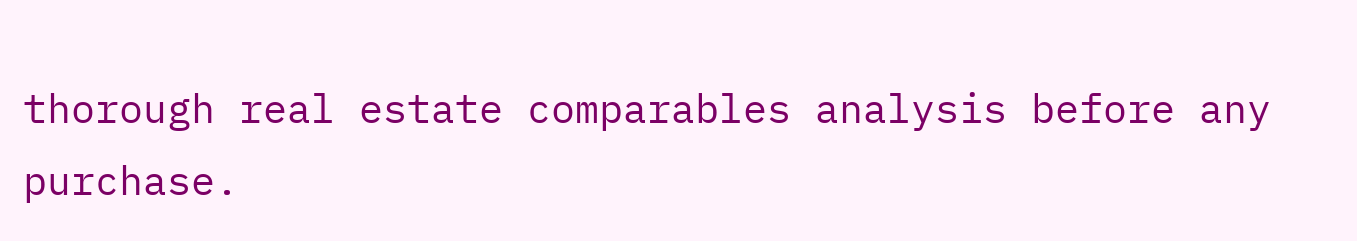thorough real estate comparables analysis before any purchase.